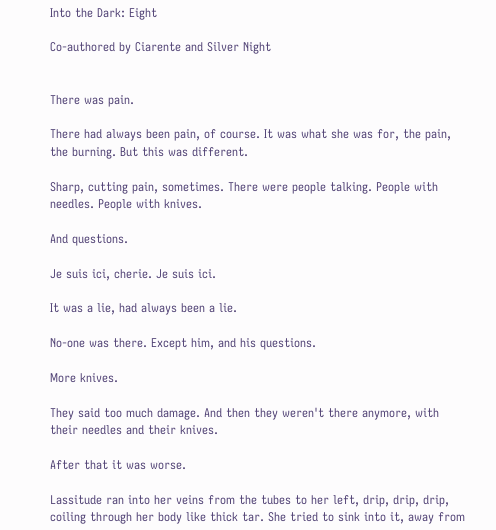Into the Dark: Eight

Co-authored by Ciarente and Silver Night


There was pain.

There had always been pain, of course. It was what she was for, the pain, the burning. But this was different.

Sharp, cutting pain, sometimes. There were people talking. People with needles. People with knives.

And questions.

Je suis ici, cherie. Je suis ici.

It was a lie, had always been a lie.

No-one was there. Except him, and his questions.

More knives.

They said too much damage. And then they weren't there anymore, with their needles and their knives.

After that it was worse.

Lassitude ran into her veins from the tubes to her left, drip, drip, drip, coiling through her body like thick tar. She tried to sink into it, away from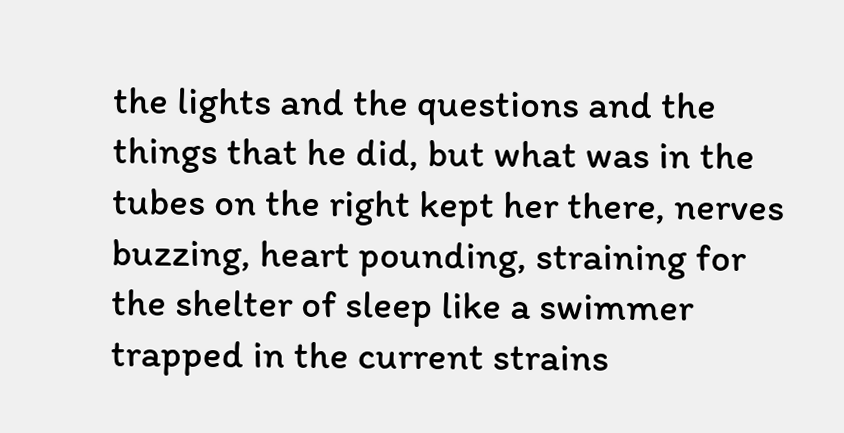the lights and the questions and the things that he did, but what was in the tubes on the right kept her there, nerves buzzing, heart pounding, straining for the shelter of sleep like a swimmer trapped in the current strains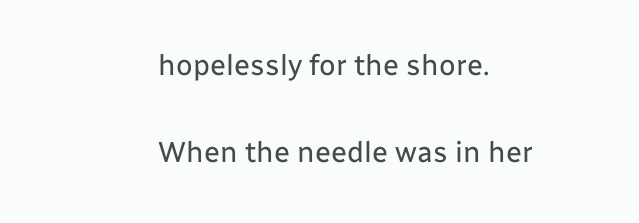hopelessly for the shore.

When the needle was in her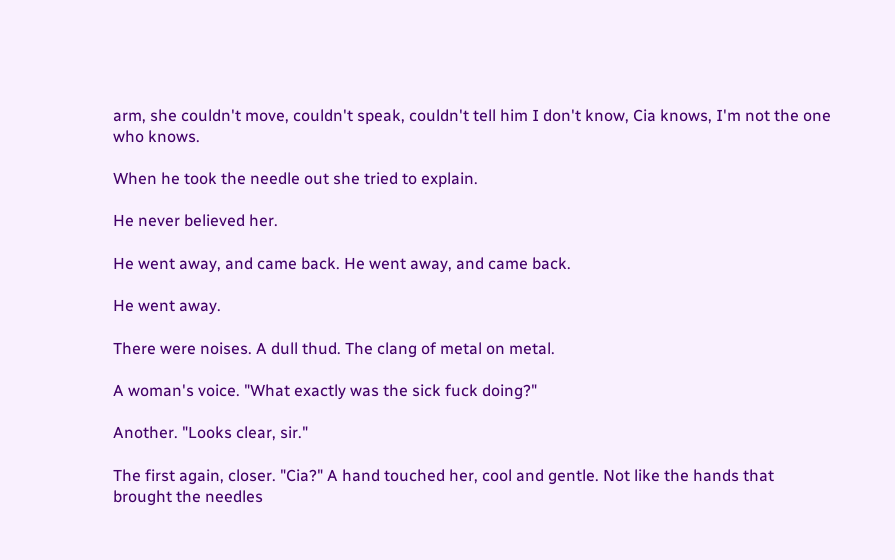arm, she couldn't move, couldn't speak, couldn't tell him I don't know, Cia knows, I'm not the one who knows.

When he took the needle out she tried to explain.

He never believed her.

He went away, and came back. He went away, and came back.

He went away.

There were noises. A dull thud. The clang of metal on metal.

A woman's voice. "What exactly was the sick fuck doing?"

Another. "Looks clear, sir."

The first again, closer. "Cia?" A hand touched her, cool and gentle. Not like the hands that brought the needles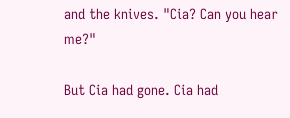and the knives. "Cia? Can you hear me?"

But Cia had gone. Cia had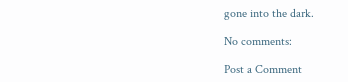gone into the dark.

No comments:

Post a Comment